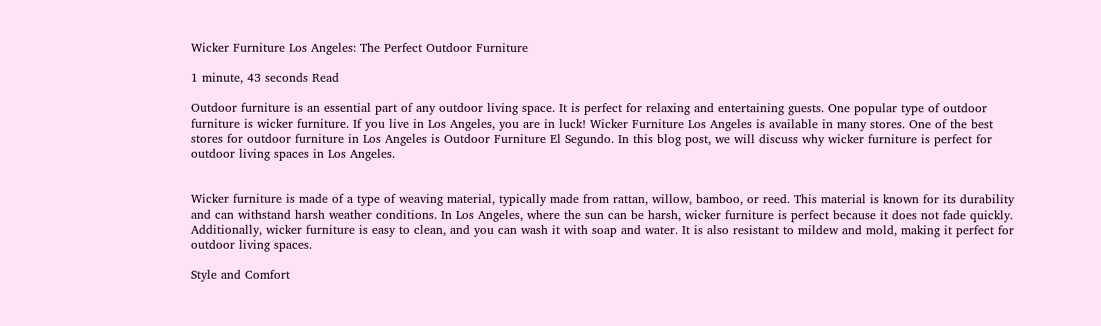Wicker Furniture Los Angeles: The Perfect Outdoor Furniture

1 minute, 43 seconds Read

Outdoor furniture is an essential part of any outdoor living space. It is perfect for relaxing and entertaining guests. One popular type of outdoor furniture is wicker furniture. If you live in Los Angeles, you are in luck! Wicker Furniture Los Angeles is available in many stores. One of the best stores for outdoor furniture in Los Angeles is Outdoor Furniture El Segundo. In this blog post, we will discuss why wicker furniture is perfect for outdoor living spaces in Los Angeles.


Wicker furniture is made of a type of weaving material, typically made from rattan, willow, bamboo, or reed. This material is known for its durability and can withstand harsh weather conditions. In Los Angeles, where the sun can be harsh, wicker furniture is perfect because it does not fade quickly. Additionally, wicker furniture is easy to clean, and you can wash it with soap and water. It is also resistant to mildew and mold, making it perfect for outdoor living spaces.

Style and Comfort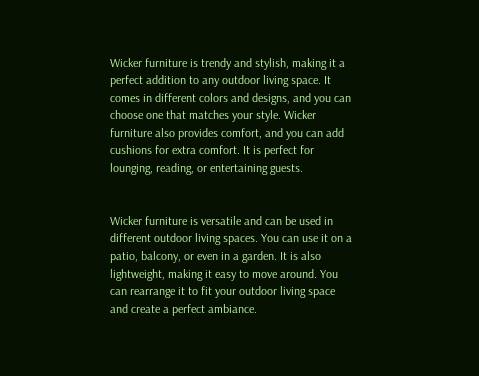Wicker furniture is trendy and stylish, making it a perfect addition to any outdoor living space. It comes in different colors and designs, and you can choose one that matches your style. Wicker furniture also provides comfort, and you can add cushions for extra comfort. It is perfect for lounging, reading, or entertaining guests.


Wicker furniture is versatile and can be used in different outdoor living spaces. You can use it on a patio, balcony, or even in a garden. It is also lightweight, making it easy to move around. You can rearrange it to fit your outdoor living space and create a perfect ambiance.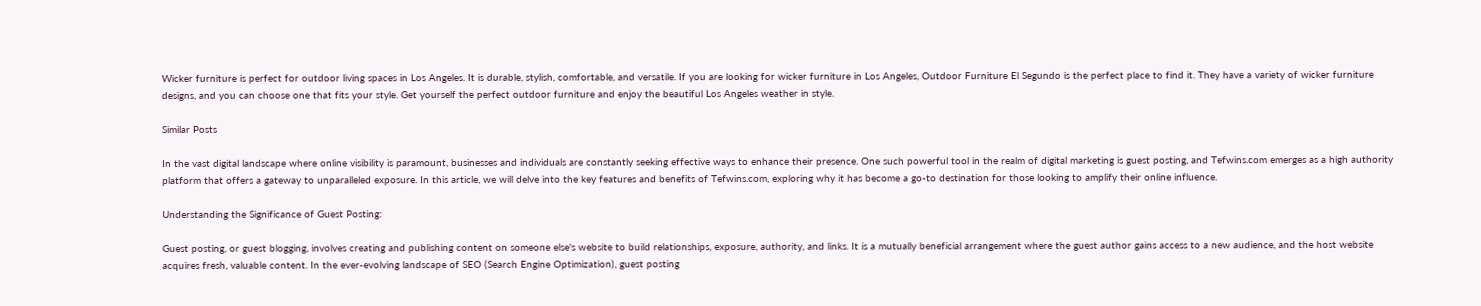Wicker furniture is perfect for outdoor living spaces in Los Angeles. It is durable, stylish, comfortable, and versatile. If you are looking for wicker furniture in Los Angeles, Outdoor Furniture El Segundo is the perfect place to find it. They have a variety of wicker furniture designs, and you can choose one that fits your style. Get yourself the perfect outdoor furniture and enjoy the beautiful Los Angeles weather in style.

Similar Posts

In the vast digital landscape where online visibility is paramount, businesses and individuals are constantly seeking effective ways to enhance their presence. One such powerful tool in the realm of digital marketing is guest posting, and Tefwins.com emerges as a high authority platform that offers a gateway to unparalleled exposure. In this article, we will delve into the key features and benefits of Tefwins.com, exploring why it has become a go-to destination for those looking to amplify their online influence.

Understanding the Significance of Guest Posting:

Guest posting, or guest blogging, involves creating and publishing content on someone else's website to build relationships, exposure, authority, and links. It is a mutually beneficial arrangement where the guest author gains access to a new audience, and the host website acquires fresh, valuable content. In the ever-evolving landscape of SEO (Search Engine Optimization), guest posting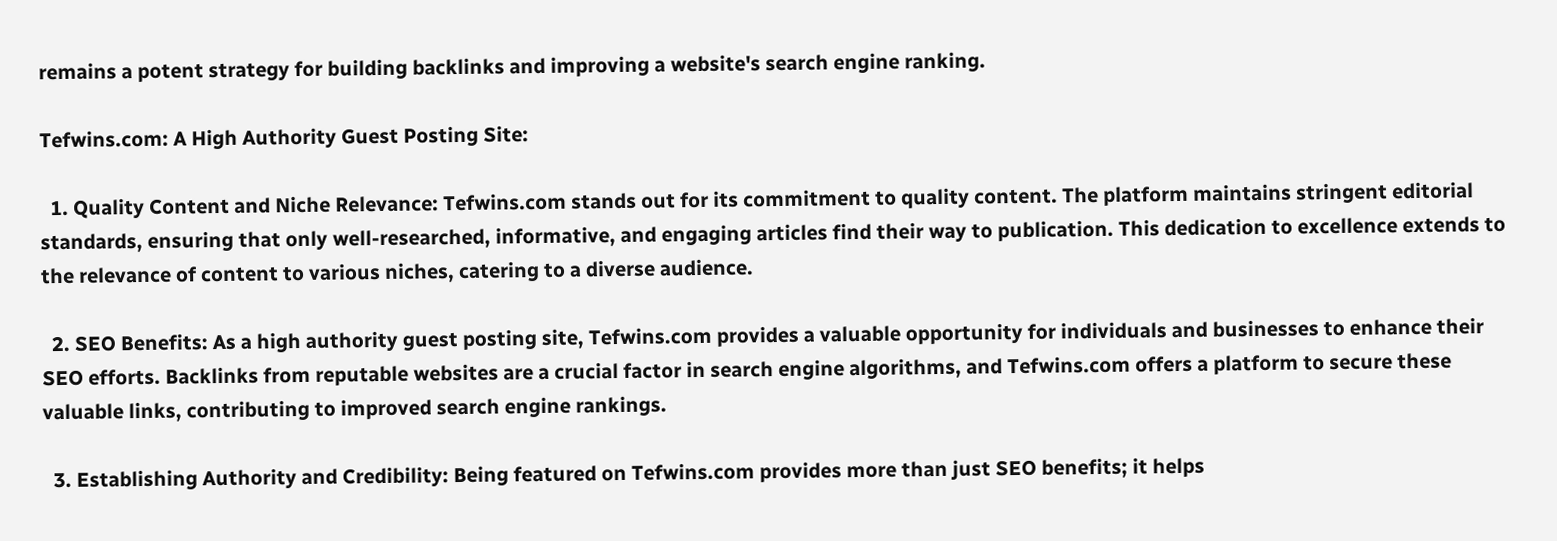remains a potent strategy for building backlinks and improving a website's search engine ranking.

Tefwins.com: A High Authority Guest Posting Site:

  1. Quality Content and Niche Relevance: Tefwins.com stands out for its commitment to quality content. The platform maintains stringent editorial standards, ensuring that only well-researched, informative, and engaging articles find their way to publication. This dedication to excellence extends to the relevance of content to various niches, catering to a diverse audience.

  2. SEO Benefits: As a high authority guest posting site, Tefwins.com provides a valuable opportunity for individuals and businesses to enhance their SEO efforts. Backlinks from reputable websites are a crucial factor in search engine algorithms, and Tefwins.com offers a platform to secure these valuable links, contributing to improved search engine rankings.

  3. Establishing Authority and Credibility: Being featured on Tefwins.com provides more than just SEO benefits; it helps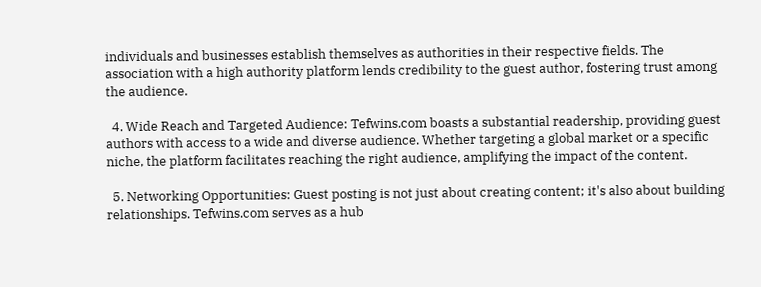individuals and businesses establish themselves as authorities in their respective fields. The association with a high authority platform lends credibility to the guest author, fostering trust among the audience.

  4. Wide Reach and Targeted Audience: Tefwins.com boasts a substantial readership, providing guest authors with access to a wide and diverse audience. Whether targeting a global market or a specific niche, the platform facilitates reaching the right audience, amplifying the impact of the content.

  5. Networking Opportunities: Guest posting is not just about creating content; it's also about building relationships. Tefwins.com serves as a hub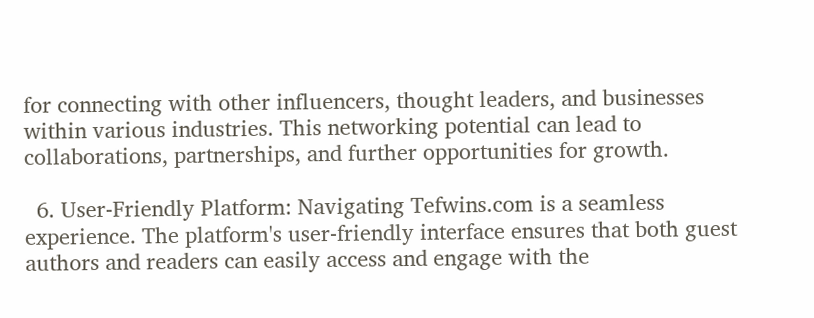for connecting with other influencers, thought leaders, and businesses within various industries. This networking potential can lead to collaborations, partnerships, and further opportunities for growth.

  6. User-Friendly Platform: Navigating Tefwins.com is a seamless experience. The platform's user-friendly interface ensures that both guest authors and readers can easily access and engage with the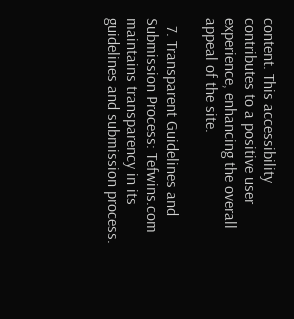content. This accessibility contributes to a positive user experience, enhancing the overall appeal of the site.

  7. Transparent Guidelines and Submission Process: Tefwins.com maintains transparency in its guidelines and submission process.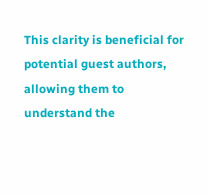This clarity is beneficial for potential guest authors, allowing them to understand the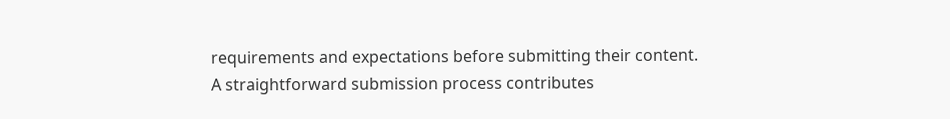requirements and expectations before submitting their content. A straightforward submission process contributes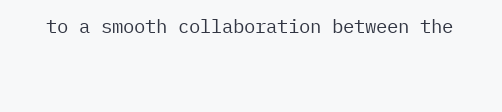to a smooth collaboration between the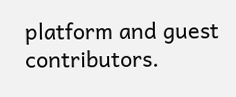platform and guest contributors.